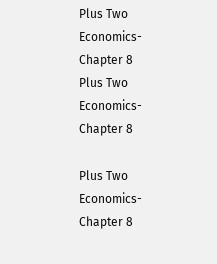Plus Two Economics-Chapter 8
Plus Two Economics-Chapter 8

Plus Two Economics-Chapter 8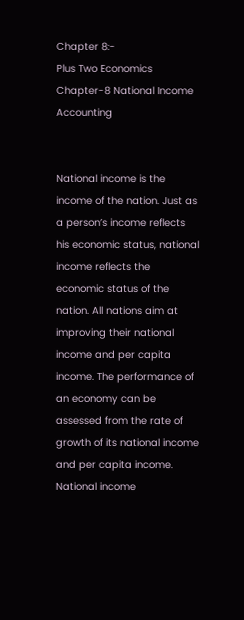Chapter 8:-
Plus Two Economics Chapter-8 National Income Accounting


National income is the income of the nation. Just as a person’s income reflects his economic status, national income reflects the economic status of the nation. All nations aim at improving their national income and per capita income. The performance of an economy can be assessed from the rate of growth of its national income and per capita income. National income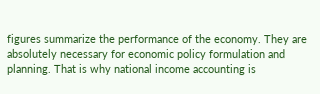figures summarize the performance of the economy. They are absolutely necessary for economic policy formulation and planning. That is why national income accounting is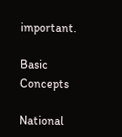important.

Basic Concepts

National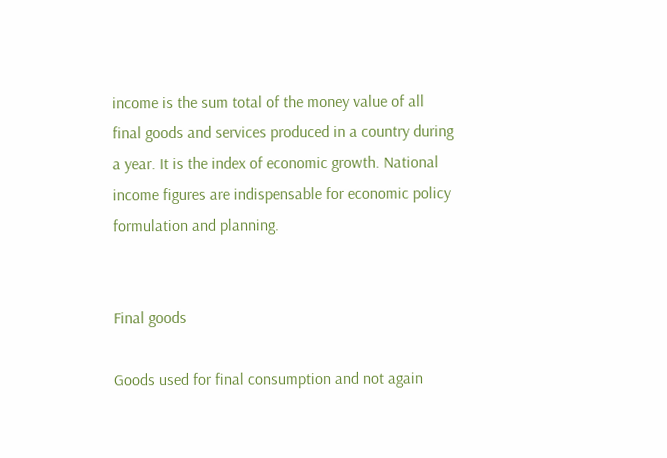income is the sum total of the money value of all final goods and services produced in a country during a year. It is the index of economic growth. National income figures are indispensable for economic policy formulation and planning.


Final goods

Goods used for final consumption and not again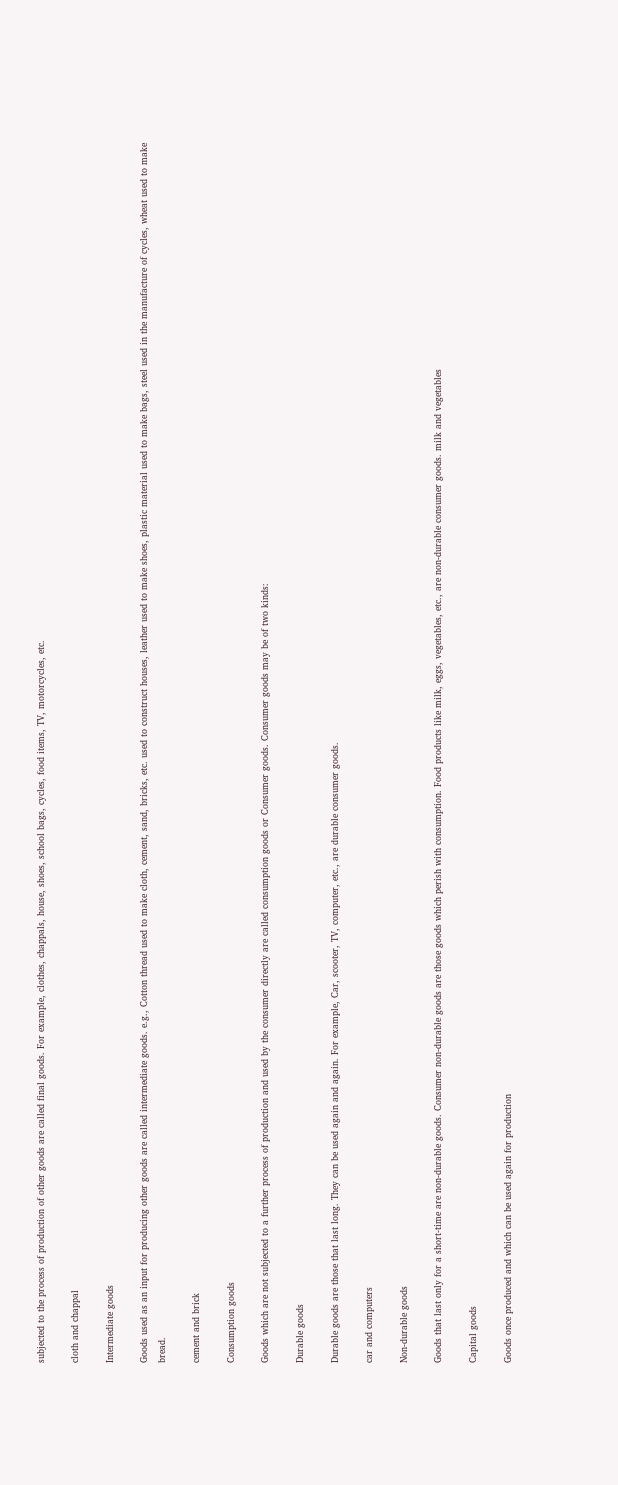subjected to the process of production of other goods are called final goods. For example, clothes, chappals, house, shoes, school bags, cycles, food items, TV, motorcycles, etc.

cloth and chappal

Intermediate goods

Goods used as an input for producing other goods are called intermediate goods. e.g., Cotton thread used to make cloth, cement, sand, bricks, etc. used to construct houses, leather used to make shoes, plastic material used to make bags, steel used in the manufacture of cycles, wheat used to make bread.

cement and brick

Consumption goods

Goods which are not subjected to a further process of production and used by the consumer directly are called consumption goods or Consumer goods. Consumer goods may be of two kinds:

Durable goods

Durable goods are those that last long. They can be used again and again. For example, Car, scooter, TV, computer, etc., are durable consumer goods.

car and computers

Non-durable goods

Goods that last only for a short-time are non-durable goods. Consumer non-durable goods are those goods which perish with consumption. Food products like milk, eggs, vegetables, etc., are non-durable consumer goods. milk and vegetables

Capital goods

Goods once produced and which can be used again for production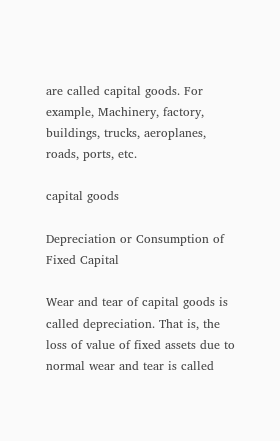are called capital goods. For example, Machinery, factory, buildings, trucks, aeroplanes, roads, ports, etc.

capital goods

Depreciation or Consumption of Fixed Capital

Wear and tear of capital goods is called depreciation. That is, the loss of value of fixed assets due to normal wear and tear is called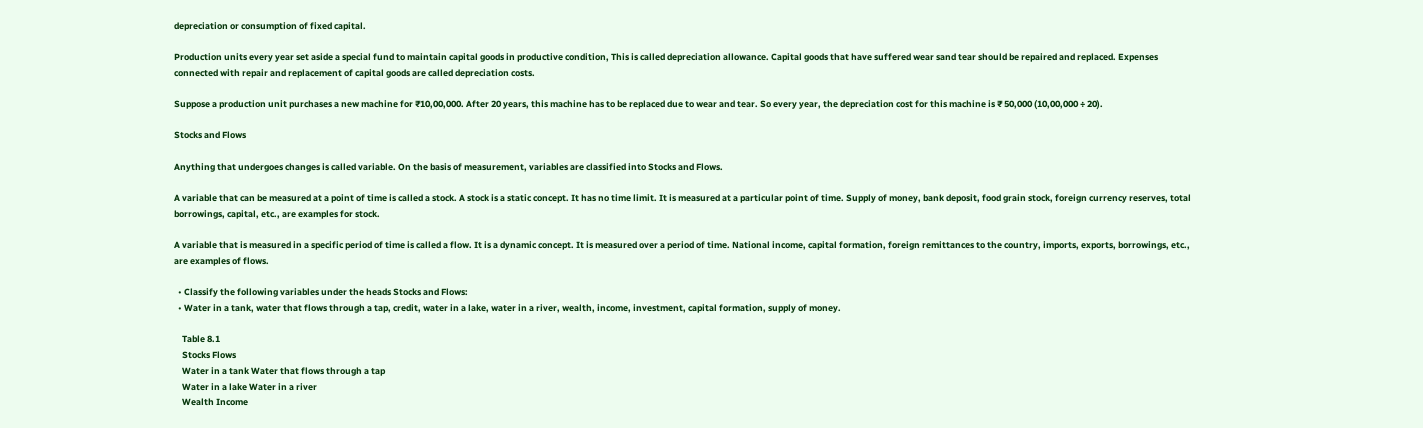depreciation or consumption of fixed capital.

Production units every year set aside a special fund to maintain capital goods in productive condition, This is called depreciation allowance. Capital goods that have suffered wear sand tear should be repaired and replaced. Expenses connected with repair and replacement of capital goods are called depreciation costs.

Suppose a production unit purchases a new machine for ₹10,00,000. After 20 years, this machine has to be replaced due to wear and tear. So every year, the depreciation cost for this machine is ₹ 50,000 (10,00,000 ÷ 20).

Stocks and Flows

Anything that undergoes changes is called variable. On the basis of measurement, variables are classified into Stocks and Flows.

A variable that can be measured at a point of time is called a stock. A stock is a static concept. It has no time limit. It is measured at a particular point of time. Supply of money, bank deposit, food grain stock, foreign currency reserves, total borrowings, capital, etc., are examples for stock.

A variable that is measured in a specific period of time is called a flow. It is a dynamic concept. It is measured over a period of time. National income, capital formation, foreign remittances to the country, imports, exports, borrowings, etc., are examples of flows.

  • Classify the following variables under the heads Stocks and Flows:
  • Water in a tank, water that flows through a tap, credit, water in a lake, water in a river, wealth, income, investment, capital formation, supply of money.

    Table 8.1
    Stocks Flows
    Water in a tank Water that flows through a tap
    Water in a lake Water in a river
    Wealth Income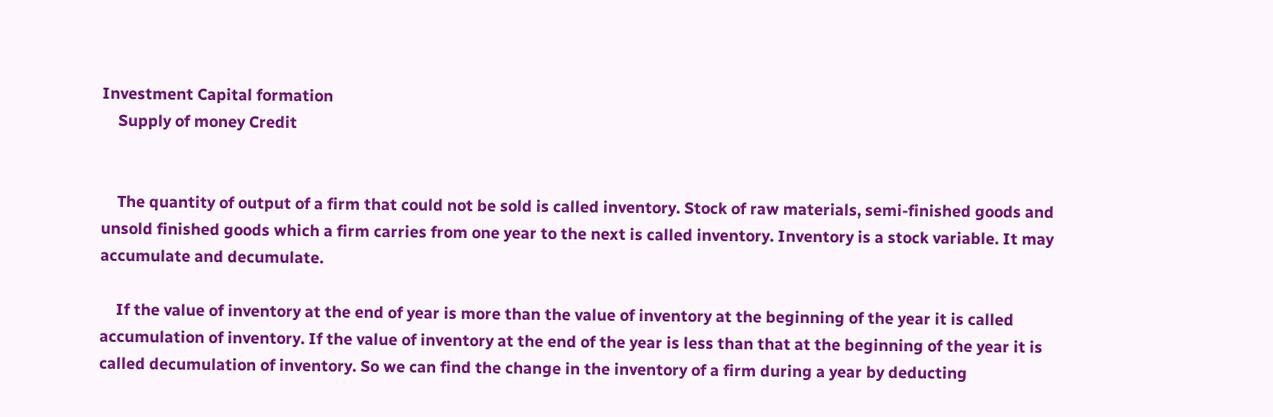Investment Capital formation
    Supply of money Credit


    The quantity of output of a firm that could not be sold is called inventory. Stock of raw materials, semi-finished goods and unsold finished goods which a firm carries from one year to the next is called inventory. Inventory is a stock variable. It may accumulate and decumulate.

    If the value of inventory at the end of year is more than the value of inventory at the beginning of the year it is called accumulation of inventory. If the value of inventory at the end of the year is less than that at the beginning of the year it is called decumulation of inventory. So we can find the change in the inventory of a firm during a year by deducting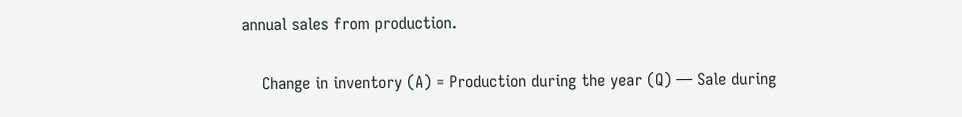annual sales from production.

    Change in inventory (A) = Production during the year (Q) — Sale during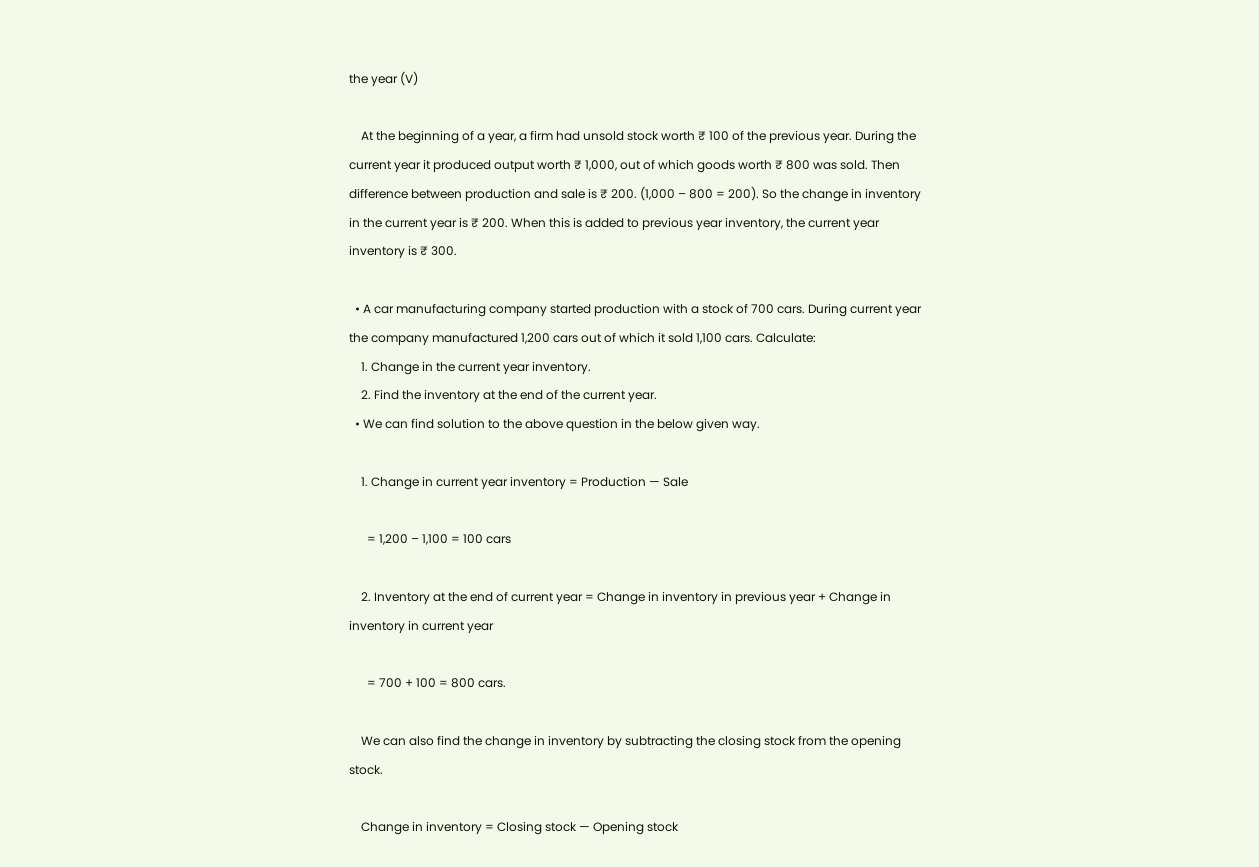the year (V)

    At the beginning of a year, a firm had unsold stock worth ₹ 100 of the previous year. During the current year it produced output worth ₹ 1,000, out of which goods worth ₹ 800 was sold. Then difference between production and sale is ₹ 200. (1,000 – 800 = 200). So the change in inventory in the current year is ₹ 200. When this is added to previous year inventory, the current year inventory is ₹ 300.

  • A car manufacturing company started production with a stock of 700 cars. During current year the company manufactured 1,200 cars out of which it sold 1,100 cars. Calculate:
    1. Change in the current year inventory.
    2. Find the inventory at the end of the current year.
  • We can find solution to the above question in the below given way.

    1. Change in current year inventory = Production — Sale

      = 1,200 – 1,100 = 100 cars

    2. Inventory at the end of current year = Change in inventory in previous year + Change in inventory in current year

      = 700 + 100 = 800 cars.

    We can also find the change in inventory by subtracting the closing stock from the opening stock.

    Change in inventory = Closing stock — Opening stock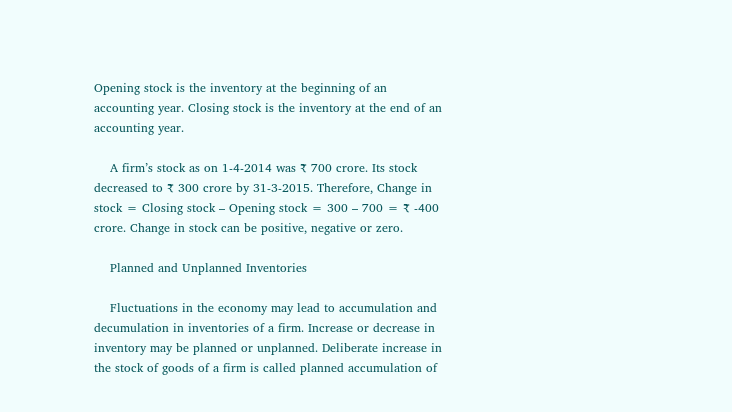Opening stock is the inventory at the beginning of an accounting year. Closing stock is the inventory at the end of an accounting year.

    A firm’s stock as on 1-4-2014 was ₹ 700 crore. Its stock decreased to ₹ 300 crore by 31-3-2015. Therefore, Change in stock = Closing stock – Opening stock = 300 – 700 = ₹ -400 crore. Change in stock can be positive, negative or zero.

    Planned and Unplanned Inventories

    Fluctuations in the economy may lead to accumulation and decumulation in inventories of a firm. Increase or decrease in inventory may be planned or unplanned. Deliberate increase in the stock of goods of a firm is called planned accumulation of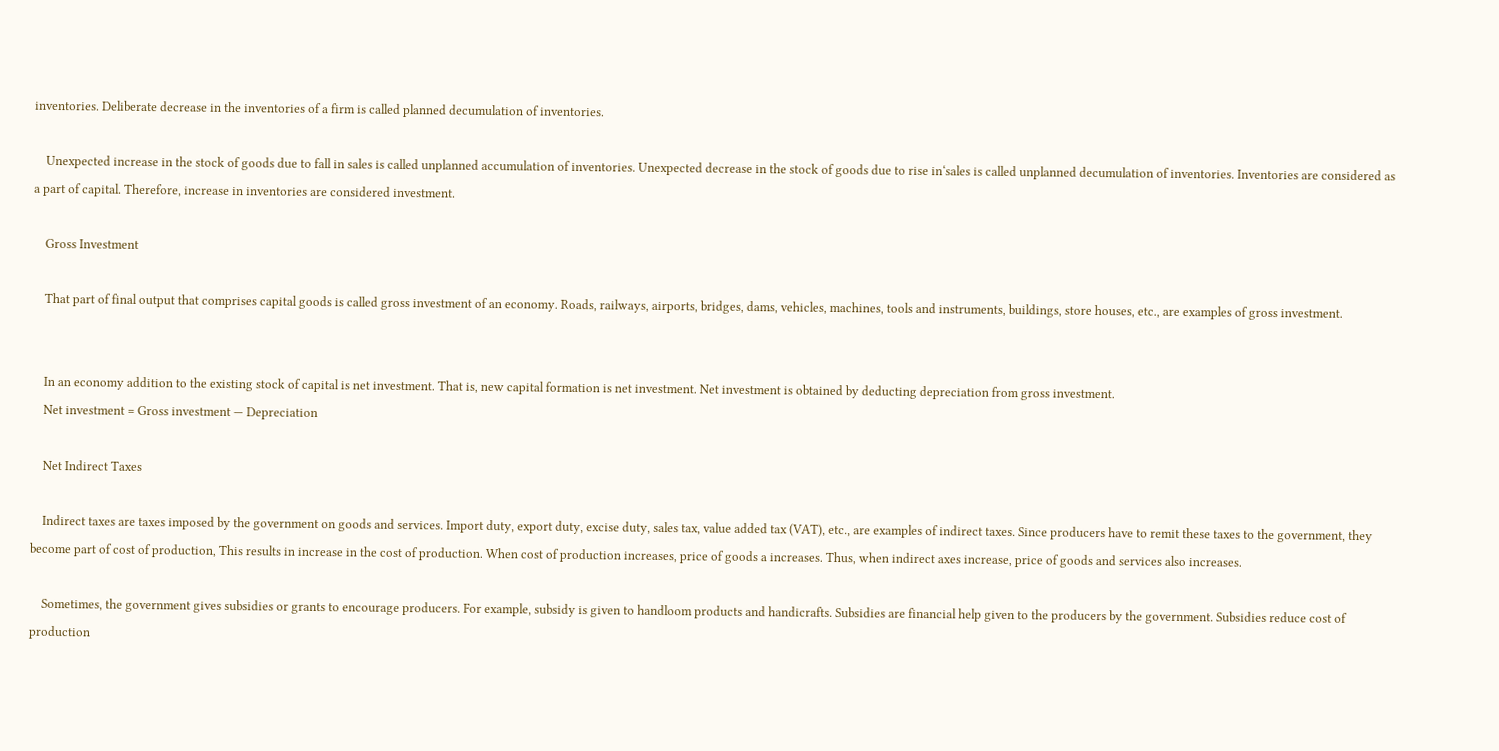inventories. Deliberate decrease in the inventories of a firm is called planned decumulation of inventories.

    Unexpected increase in the stock of goods due to fall in sales is called unplanned accumulation of inventories. Unexpected decrease in the stock of goods due to rise in‘sales is called unplanned decumulation of inventories. Inventories are considered as a part of capital. Therefore, increase in inventories are considered investment.

    Gross Investment

    That part of final output that comprises capital goods is called gross investment of an economy. Roads, railways, airports, bridges, dams, vehicles, machines, tools and instruments, buildings, store houses, etc., are examples of gross investment.


    In an economy addition to the existing stock of capital is net investment. That is, new capital formation is net investment. Net investment is obtained by deducting depreciation from gross investment.
    Net investment = Gross investment — Depreciation

    Net Indirect Taxes

    Indirect taxes are taxes imposed by the government on goods and services. Import duty, export duty, excise duty, sales tax, value added tax (VAT), etc., are examples of indirect taxes. Since producers have to remit these taxes to the government, they become part of cost of production, This results in increase in the cost of production. When cost of production increases, price of goods a increases. Thus, when indirect axes increase, price of goods and services also increases.

    Sometimes, the government gives subsidies or grants to encourage producers. For example, subsidy is given to handloom products and handicrafts. Subsidies are financial help given to the producers by the government. Subsidies reduce cost of production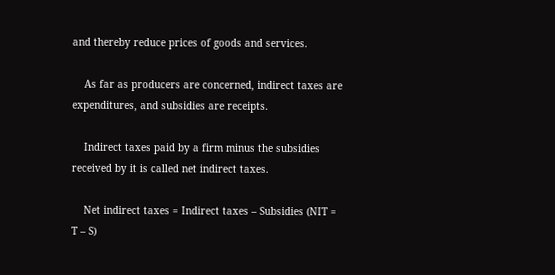and thereby reduce prices of goods and services.

    As far as producers are concerned, indirect taxes are expenditures, and subsidies are receipts.

    Indirect taxes paid by a firm minus the subsidies received by it is called net indirect taxes.

    Net indirect taxes = Indirect taxes – Subsidies (NIT = T – S)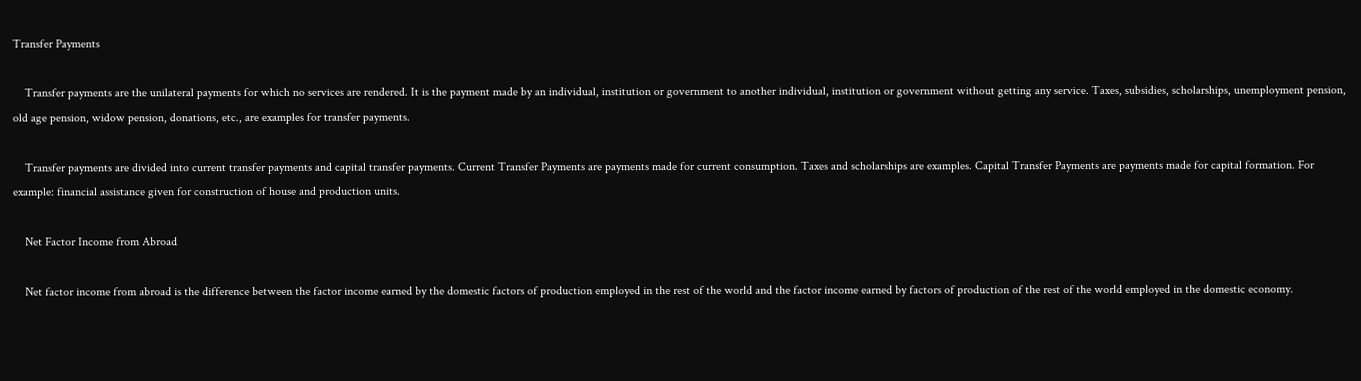Transfer Payments

    Transfer payments are the unilateral payments for which no services are rendered. It is the payment made by an individual, institution or government to another individual, institution or government without getting any service. Taxes, subsidies, scholarships, unemployment pension, old age pension, widow pension, donations, etc., are examples for transfer payments.

    Transfer payments are divided into current transfer payments and capital transfer payments. Current Transfer Payments are payments made for current consumption. Taxes and scholarships are examples. Capital Transfer Payments are payments made for capital formation. For example: financial assistance given for construction of house and production units.

    Net Factor Income from Abroad

    Net factor income from abroad is the difference between the factor income earned by the domestic factors of production employed in the rest of the world and the factor income earned by factors of production of the rest of the world employed in the domestic economy.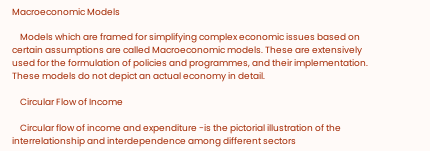Macroeconomic Models

    Models which are framed for simplifying complex economic issues based on certain assumptions are called Macroeconomic models. These are extensively used for the formulation of policies and programmes, and their implementation. These models do not depict an actual economy in detail.

    Circular Flow of Income

    Circular flow of income and expenditure -is the pictorial illustration of the interrelationship and interdependence among different sectors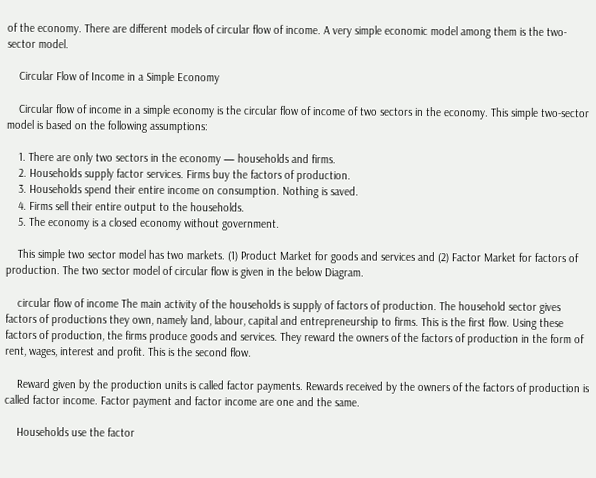of the economy. There are different models of circular flow of income. A very simple economic model among them is the two-sector model.

    Circular Flow of Income in a Simple Economy

    Circular flow of income in a simple economy is the circular flow of income of two sectors in the economy. This simple two-sector model is based on the following assumptions:

    1. There are only two sectors in the economy — households and firms.
    2. Households supply factor services. Firms buy the factors of production.
    3. Households spend their entire income on consumption. Nothing is saved.
    4. Firms sell their entire output to the households.
    5. The economy is a closed economy without government.

    This simple two sector model has two markets. (1) Product Market for goods and services and (2) Factor Market for factors of production. The two sector model of circular flow is given in the below Diagram.

    circular flow of income The main activity of the households is supply of factors of production. The household sector gives factors of productions they own, namely land, labour, capital and entrepreneurship to firms. This is the first flow. Using these factors of production, the firms produce goods and services. They reward the owners of the factors of production in the form of rent, wages, interest and profit. This is the second flow.

    Reward given by the production units is called factor payments. Rewards received by the owners of the factors of production is called factor income. Factor payment and factor income are one and the same.

    Households use the factor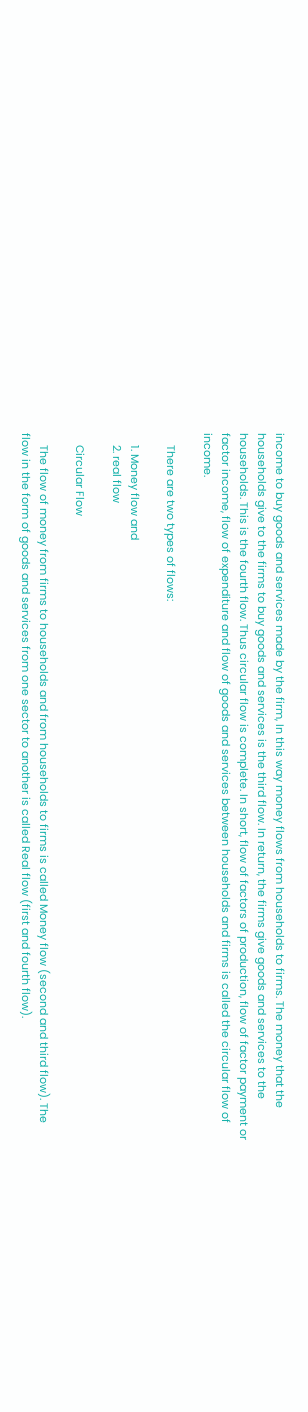income to buy goods and services made by the firm, In this way money flows from households to firms. The money that the households give to the firms to buy goods and services is the third flow. In return, the firms give goods and services to the households. This is the fourth flow. Thus circular flow is complete. In short, flow of factors of production, flow of factor payment or factor income, flow of expenditure and flow of goods and services between households and firms is called the circular flow of income.

    There are two types of flows:

    1. Money flow and
    2. real flow

    Circular Flow

    The flow of money from firms to households and from households to firms is called Money flow (second and third flow). The flow in the form of goods and services from one sector to another is called Real flow (first and fourth flow).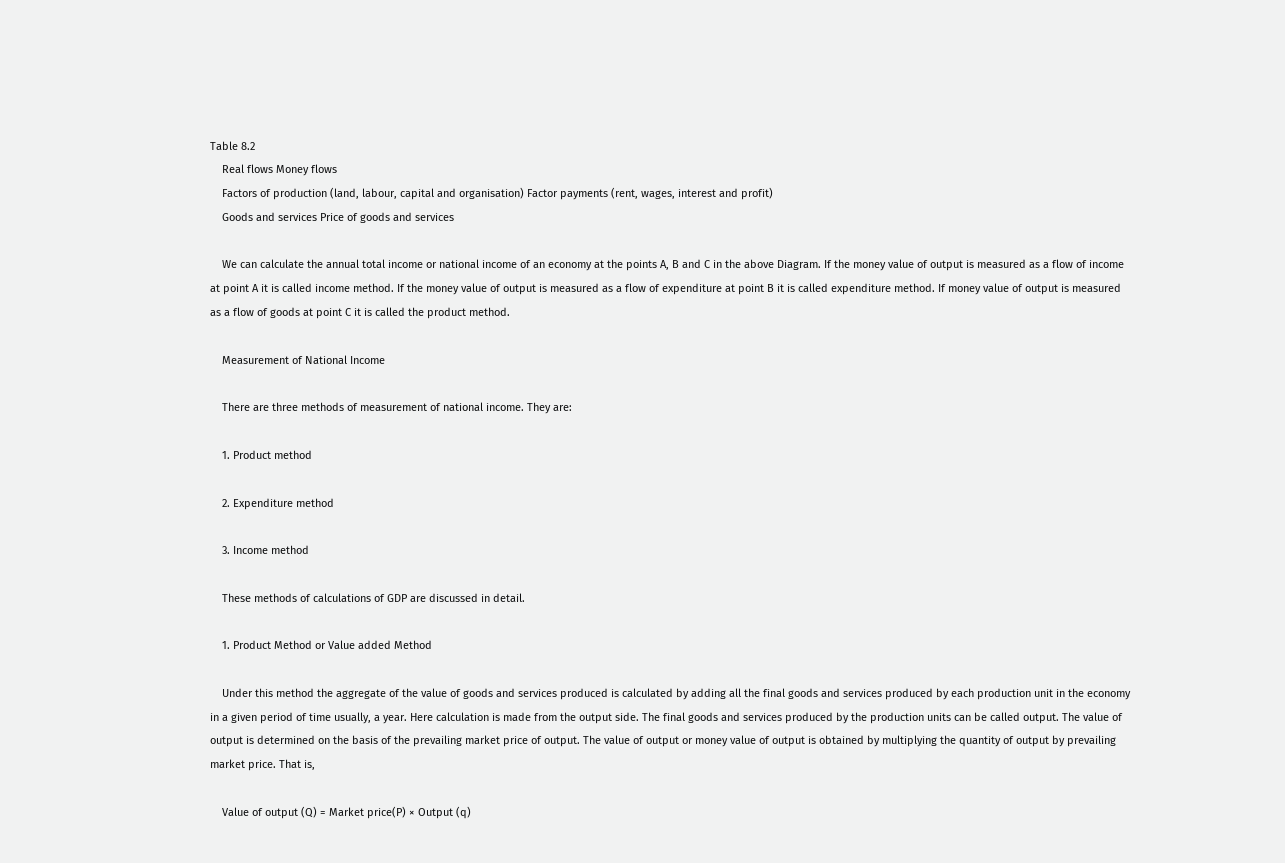Table 8.2
    Real flows Money flows
    Factors of production (land, labour, capital and organisation) Factor payments (rent, wages, interest and profit)
    Goods and services Price of goods and services

    We can calculate the annual total income or national income of an economy at the points A, B and C in the above Diagram. If the money value of output is measured as a flow of income at point A it is called income method. If the money value of output is measured as a flow of expenditure at point B it is called expenditure method. If money value of output is measured as a flow of goods at point C it is called the product method.

    Measurement of National Income

    There are three methods of measurement of national income. They are:

    1. Product method

    2. Expenditure method

    3. Income method

    These methods of calculations of GDP are discussed in detail.

    1. Product Method or Value added Method

    Under this method the aggregate of the value of goods and services produced is calculated by adding all the final goods and services produced by each production unit in the economy in a given period of time usually, a year. Here calculation is made from the output side. The final goods and services produced by the production units can be called output. The value of output is determined on the basis of the prevailing market price of output. The value of output or money value of output is obtained by multiplying the quantity of output by prevailing market price. That is,

    Value of output (Q) = Market price(P) × Output (q)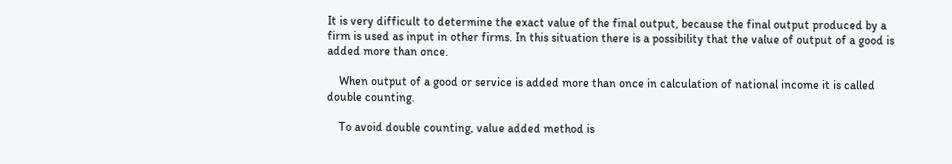It is very difficult to determine the exact value of the final output, because the final output produced by a firm is used as input in other firms. In this situation there is a possibility that the value of output of a good is added more than once.

    When output of a good or service is added more than once in calculation of national income it is called double counting.

    To avoid double counting, value added method is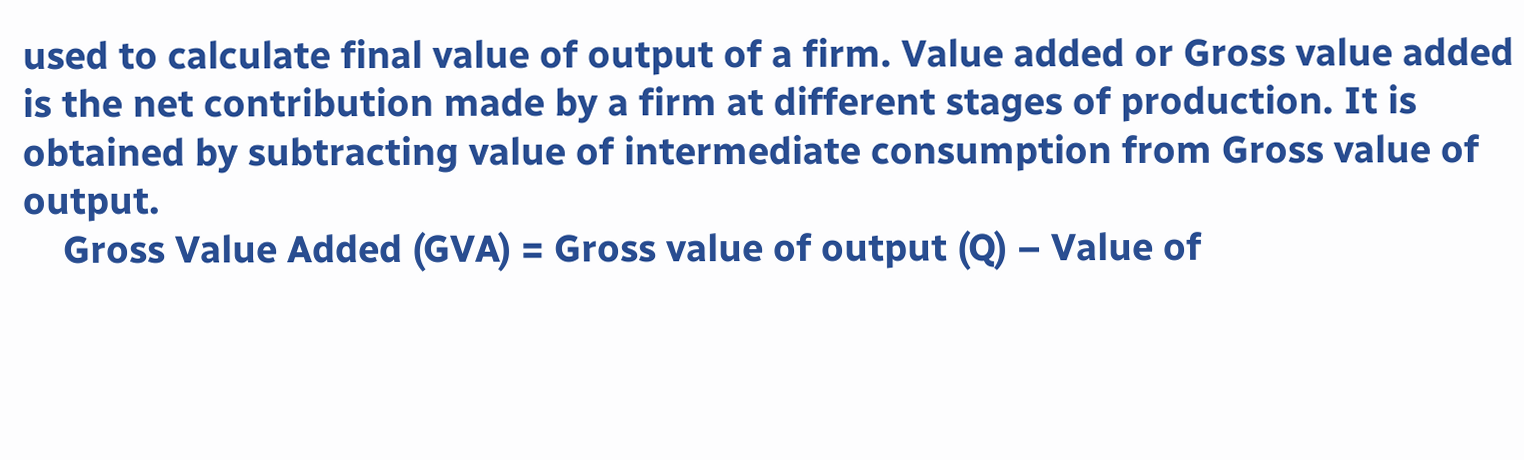used to calculate final value of output of a firm. Value added or Gross value added is the net contribution made by a firm at different stages of production. It is obtained by subtracting value of intermediate consumption from Gross value of output.
    Gross Value Added (GVA) = Gross value of output (Q) – Value of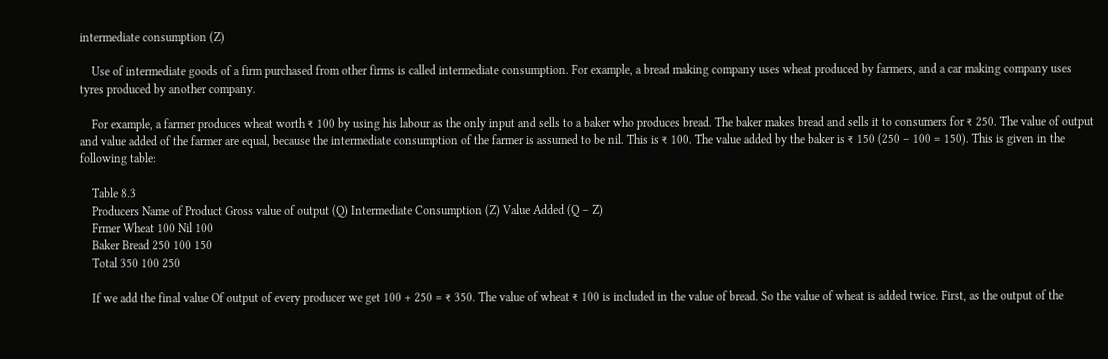intermediate consumption (Z)

    Use of intermediate goods of a firm purchased from other firms is called intermediate consumption. For example, a bread making company uses wheat produced by farmers, and a car making company uses tyres produced by another company.

    For example, a farmer produces wheat worth ₹ 100 by using his labour as the only input and sells to a baker who produces bread. The baker makes bread and sells it to consumers for ₹ 250. The value of output and value added of the farmer are equal, because the intermediate consumption of the farmer is assumed to be nil. This is ₹ 100. The value added by the baker is ₹ 150 (250 – 100 = 150). This is given in the following table:

    Table 8.3
    Producers Name of Product Gross value of output (Q) Intermediate Consumption (Z) Value Added (Q – Z)
    Frmer Wheat 100 Nil 100
    Baker Bread 250 100 150
    Total 350 100 250

    If we add the final value Of output of every producer we get 100 + 250 = ₹ 350. The value of wheat ₹ 100 is included in the value of bread. So the value of wheat is added twice. First, as the output of the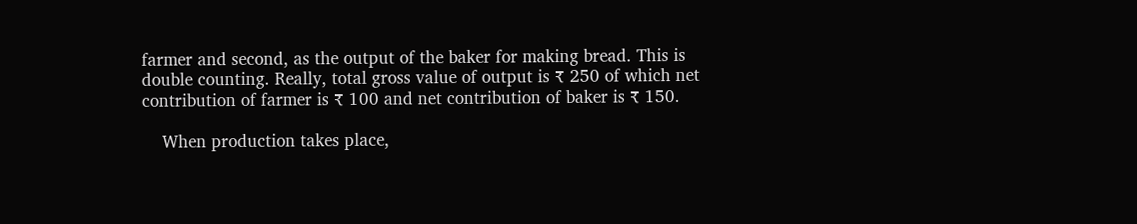farmer and second, as the output of the baker for making bread. This is double counting. Really, total gross value of output is ₹ 250 of which net contribution of farmer is ₹ 100 and net contribution of baker is ₹ 150.

    When production takes place,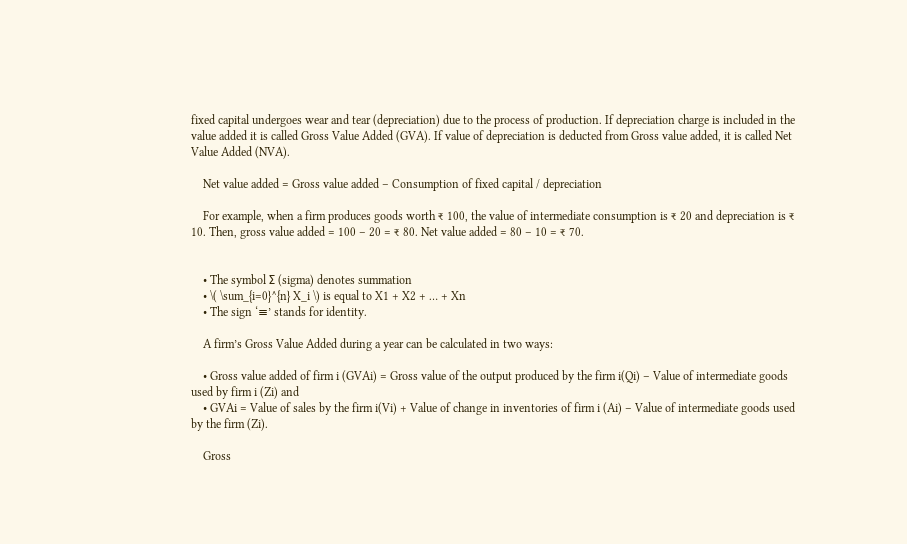fixed capital undergoes wear and tear (depreciation) due to the process of production. If depreciation charge is included in the value added it is called Gross Value Added (GVA). If value of depreciation is deducted from Gross value added, it is called Net Value Added (NVA).

    Net value added = Gross value added – Consumption of fixed capital / depreciation

    For example, when a firm produces goods worth ₹ 100, the value of intermediate consumption is ₹ 20 and depreciation is ₹ 10. Then, gross value added = 100 – 20 = ₹ 80. Net value added = 80 – 10 = ₹ 70.


    • The symbol Σ (sigma) denotes summation
    • \( \sum_{i=0}^{n} X_i \) is equal to X1 + X2 + … + Xn
    • The sign ‘≡’ stands for identity.

    A firm’s Gross Value Added during a year can be calculated in two ways:

    • Gross value added of firm i (GVAi) = Gross value of the output produced by the firm i(Qi) – Value of intermediate goods used by firm i (Zi) and
    • GVAi = Value of sales by the firm i(Vi) + Value of change in inventories of firm i (Ai) – Value of intermediate goods used by the firm (Zi).

    Gross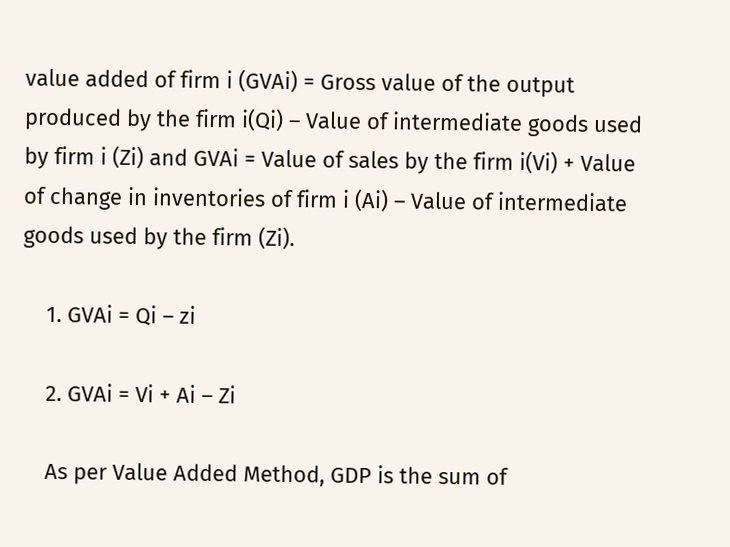value added of firm i (GVAi) = Gross value of the output produced by the firm i(Qi) – Value of intermediate goods used by firm i (Zi) and GVAi = Value of sales by the firm i(Vi) + Value of change in inventories of firm i (Ai) – Value of intermediate goods used by the firm (Zi).

    1. GVAi = Qi – zi

    2. GVAi = Vi + Ai – Zi

    As per Value Added Method, GDP is the sum of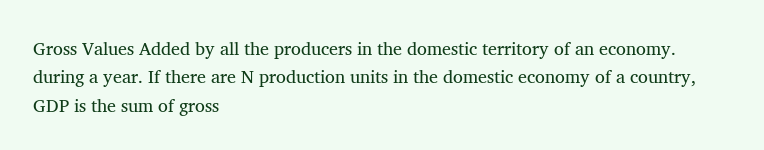Gross Values Added by all the producers in the domestic territory of an economy. during a year. If there are N production units in the domestic economy of a country, GDP is the sum of gross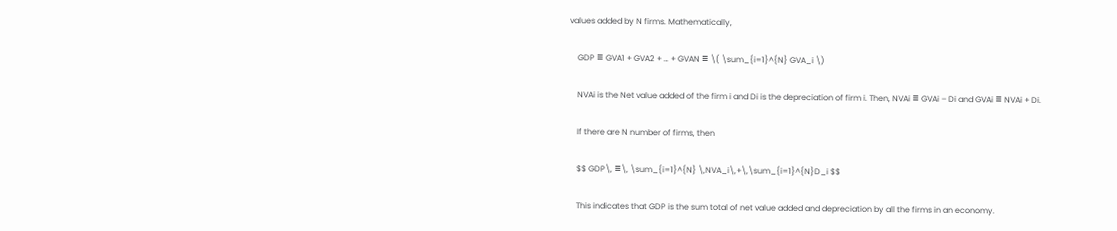values added by N firms. Mathematically,

    GDP ≡ GVA1 + GVA2 + … + GVAN ≡ \( \sum_{i=1}^{N} GVA_i \)

    NVAi is the Net value added of the firm i and Di is the depreciation of firm i. Then, NVAi ≡ GVAi – Di and GVAi ≡ NVAi + Di.

    If there are N number of firms, then

    $$ GDP\, ≡\, \sum_{i=1}^{N} \,NVA_i\,+\,\sum_{i=1}^{N}D_i $$

    This indicates that GDP is the sum total of net value added and depreciation by all the firms in an economy.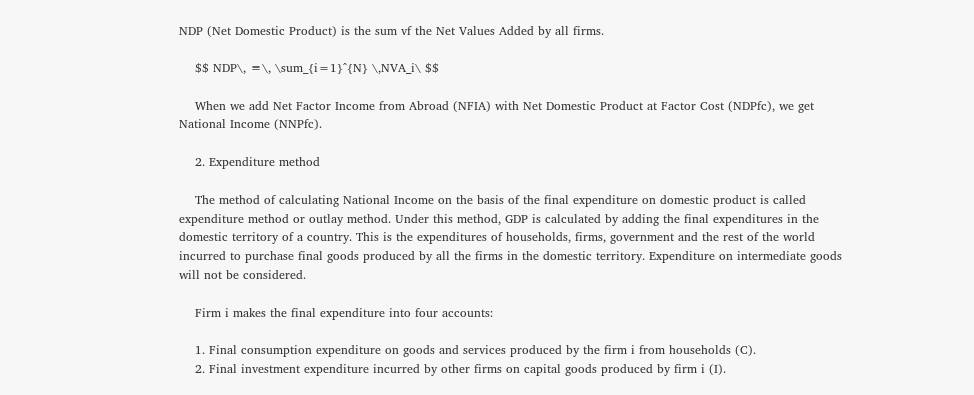NDP (Net Domestic Product) is the sum vf the Net Values Added by all firms.

    $$ NDP\, ≡\, \sum_{i=1}^{N} \,NVA_i\ $$

    When we add Net Factor Income from Abroad (NFIA) with Net Domestic Product at Factor Cost (NDPfc), we get National Income (NNPfc).

    2. Expenditure method

    The method of calculating National Income on the basis of the final expenditure on domestic product is called expenditure method or outlay method. Under this method, GDP is calculated by adding the final expenditures in the domestic territory of a country. This is the expenditures of households, firms, government and the rest of the world incurred to purchase final goods produced by all the firms in the domestic territory. Expenditure on intermediate goods will not be considered.

    Firm i makes the final expenditure into four accounts:

    1. Final consumption expenditure on goods and services produced by the firm i from households (C).
    2. Final investment expenditure incurred by other firms on capital goods produced by firm i (I).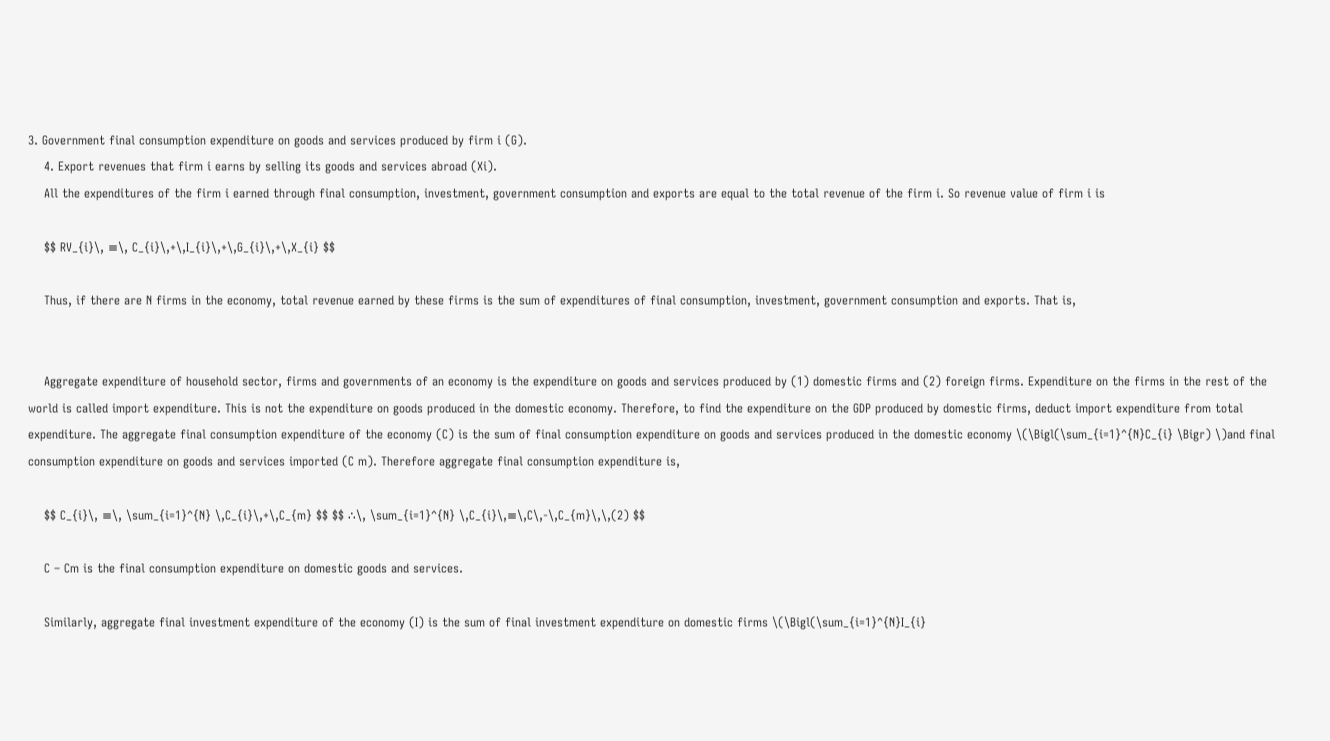3. Government final consumption expenditure on goods and services produced by firm i (G).
    4. Export revenues that firm i earns by selling its goods and services abroad (Xi).
    All the expenditures of the firm i earned through final consumption, investment, government consumption and exports are equal to the total revenue of the firm i. So revenue value of firm i is

    $$ RV_{i}\, ≡\, C_{i}\,+\,I_{i}\,+\,G_{i}\,+\,X_{i} $$

    Thus, if there are N firms in the economy, total revenue earned by these firms is the sum of expenditures of final consumption, investment, government consumption and exports. That is,


    Aggregate expenditure of household sector, firms and governments of an economy is the expenditure on goods and services produced by (1) domestic firms and (2) foreign firms. Expenditure on the firms in the rest of the world is called import expenditure. This is not the expenditure on goods produced in the domestic economy. Therefore, to find the expenditure on the GDP produced by domestic firms, deduct import expenditure from total expenditure. The aggregate final consumption expenditure of the economy (C) is the sum of final consumption expenditure on goods and services produced in the domestic economy \(\Bigl(\sum_{i=1}^{N}C_{i} \Bigr) \)and final consumption expenditure on goods and services imported (C m). Therefore aggregate final consumption expenditure is,

    $$ C_{i}\, ≡\, \sum_{i=1}^{N} \,C_{i}\,+\,C_{m} $$ $$ ∴\, \sum_{i=1}^{N} \,C_{i}\,≡\,C\,-\,C_{m}\,\,(2) $$

    C – Cm is the final consumption expenditure on domestic goods and services.

    Similarly, aggregate final investment expenditure of the economy (I) is the sum of final investment expenditure on domestic firms \(\Bigl(\sum_{i=1}^{N}I_{i}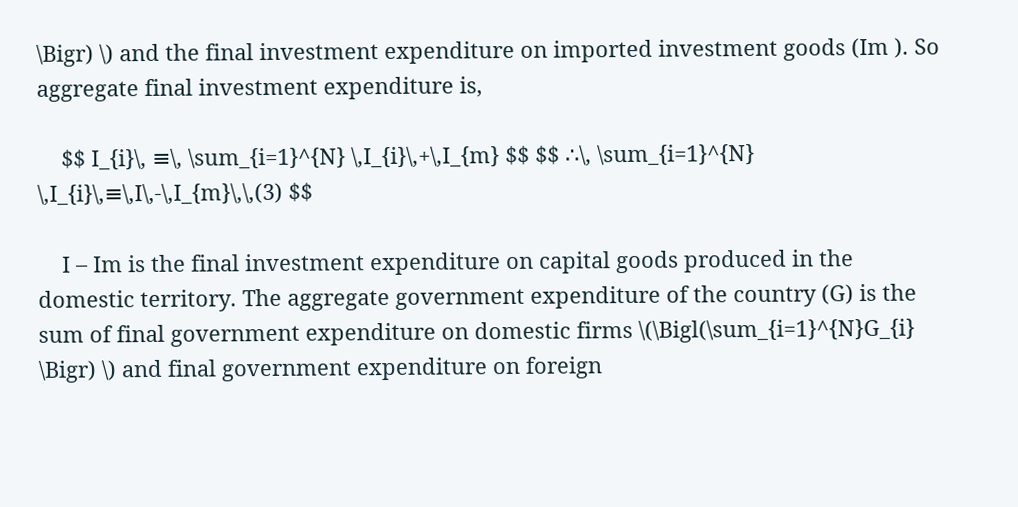\Bigr) \) and the final investment expenditure on imported investment goods (Im ). So aggregate final investment expenditure is,

    $$ I_{i}\, ≡\, \sum_{i=1}^{N} \,I_{i}\,+\,I_{m} $$ $$ ∴\, \sum_{i=1}^{N} \,I_{i}\,≡\,I\,-\,I_{m}\,\,(3) $$

    I – Im is the final investment expenditure on capital goods produced in the domestic territory. The aggregate government expenditure of the country (G) is the sum of final government expenditure on domestic firms \(\Bigl(\sum_{i=1}^{N}G_{i} \Bigr) \) and final government expenditure on foreign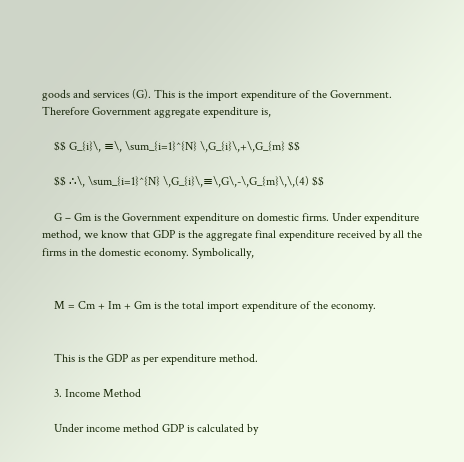goods and services (G). This is the import expenditure of the Government. Therefore Government aggregate expenditure is,

    $$ G_{i}\, ≡\, \sum_{i=1}^{N} \,G_{i}\,+\,G_{m} $$

    $$ ∴\, \sum_{i=1}^{N} \,G_{i}\,≡\,G\,-\,G_{m}\,\,(4) $$

    G – Gm is the Government expenditure on domestic firms. Under expenditure method, we know that GDP is the aggregate final expenditure received by all the firms in the domestic economy. Symbolically,


    M = Cm + Im + Gm is the total import expenditure of the economy.


    This is the GDP as per expenditure method.

    3. Income Method

    Under income method GDP is calculated by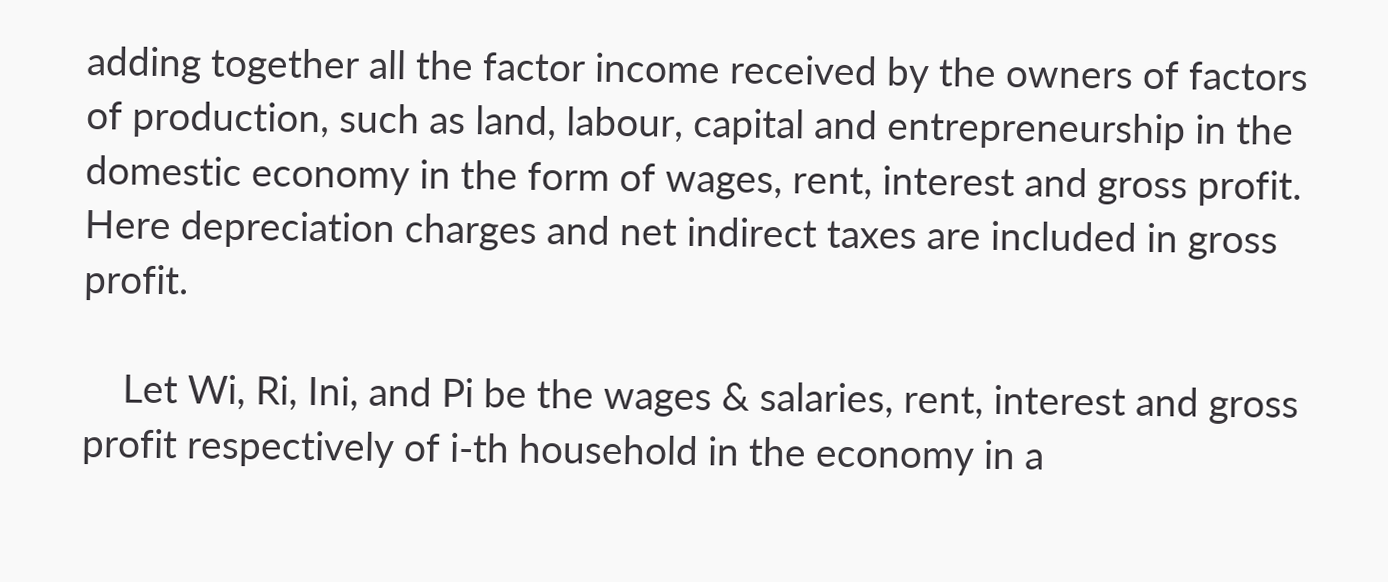adding together all the factor income received by the owners of factors of production, such as land, labour, capital and entrepreneurship in the domestic economy in the form of wages, rent, interest and gross profit. Here depreciation charges and net indirect taxes are included in gross profit.

    Let Wi, Ri, Ini, and Pi be the wages & salaries, rent, interest and gross profit respectively of i-th household in the economy in a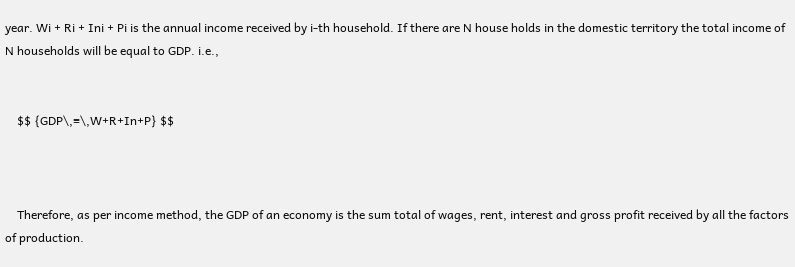year. Wi + Ri + Ini + Pi is the annual income received by i-th household. If there are N house holds in the domestic territory the total income of N households will be equal to GDP. i.e.,


    $$ {GDP\,≡\,W+R+In+P} $$



    Therefore, as per income method, the GDP of an economy is the sum total of wages, rent, interest and gross profit received by all the factors of production.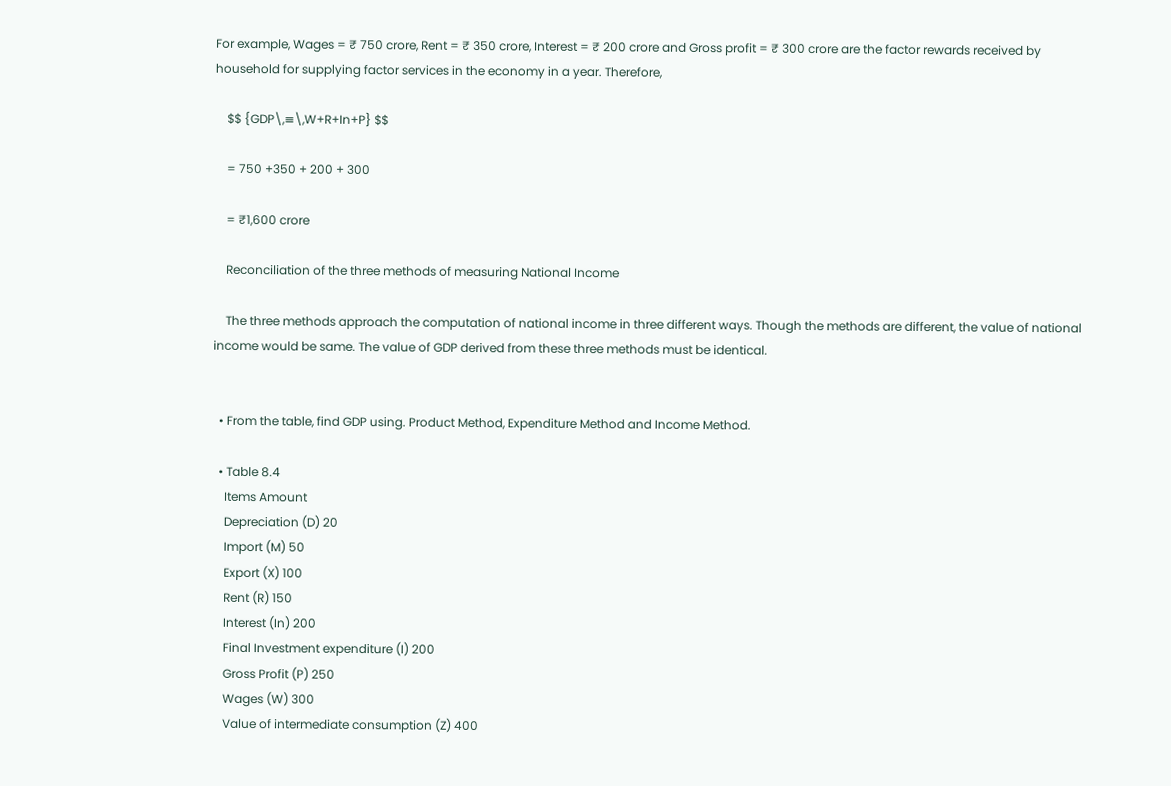For example, Wages = ₹ 750 crore, Rent = ₹ 350 crore, Interest = ₹ 200 crore and Gross profit = ₹ 300 crore are the factor rewards received by household for supplying factor services in the economy in a year. Therefore,

    $$ {GDP\,≡\,W+R+In+P} $$

    = 750 +350 + 200 + 300

    = ₹1,600 crore

    Reconciliation of the three methods of measuring National Income

    The three methods approach the computation of national income in three different ways. Though the methods are different, the value of national income would be same. The value of GDP derived from these three methods must be identical.


  • From the table, find GDP using. Product Method, Expenditure Method and Income Method.

  • Table 8.4
    Items Amount
    Depreciation (D) 20
    Import (M) 50
    Export (X) 100
    Rent (R) 150
    Interest (In) 200
    Final Investment expenditure (I) 200
    Gross Profit (P) 250
    Wages (W) 300
    Value of intermediate consumption (Z) 400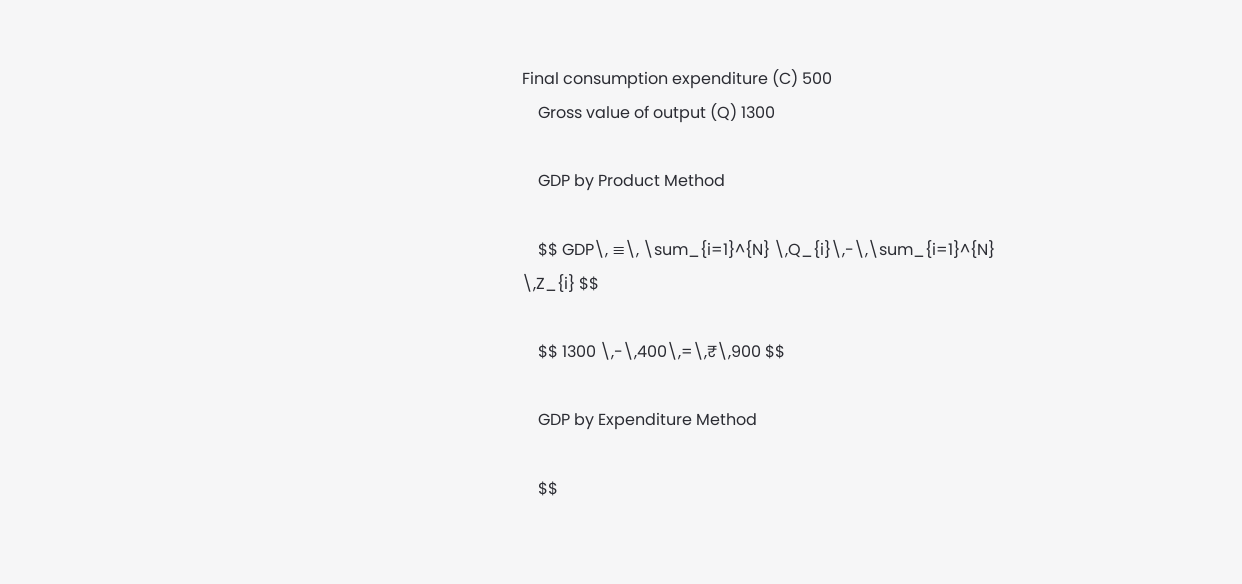Final consumption expenditure (C) 500
    Gross value of output (Q) 1300

    GDP by Product Method

    $$ GDP\, ≡\, \sum_{i=1}^{N} \,Q_{i}\,-\,\sum_{i=1}^{N} \,Z_{i} $$

    $$ 1300 \,-\,400\,=\,₹\,900 $$

    GDP by Expenditure Method

    $$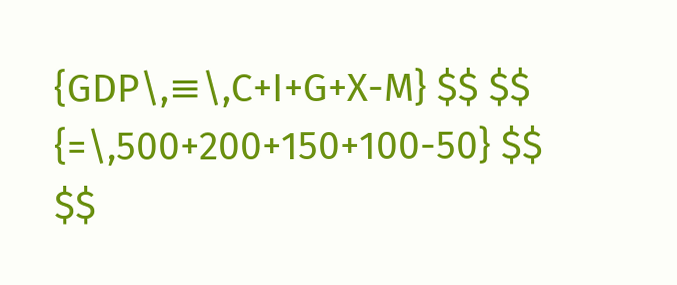{GDP\,≡\,C+I+G+X-M} $$ $$ {=\,500+200+150+100-50} $$ $$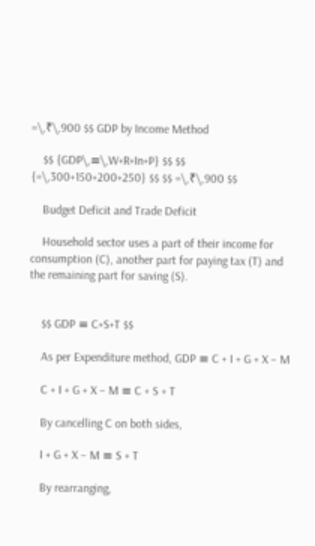=\,₹\,900 $$ GDP by Income Method

    $$ {GDP\,≡\,W+R+In+P} $$ $$ {=\,300+150+200+250} $$ $$ =\,₹\,900 $$

    Budget Deficit and Trade Deficit

    Household sector uses a part of their income for consumption (C), another part for paying tax (T) and the remaining part for saving (S).


    $$ GDP ≡ C+S+T $$

    As per Expenditure method, GDP ≡ C + I + G + X – M

    C + I + G + X – M ≡ C + S + T

    By cancelling C on both sides,

    I + G + X – M ≡ S + T

    By rearranging,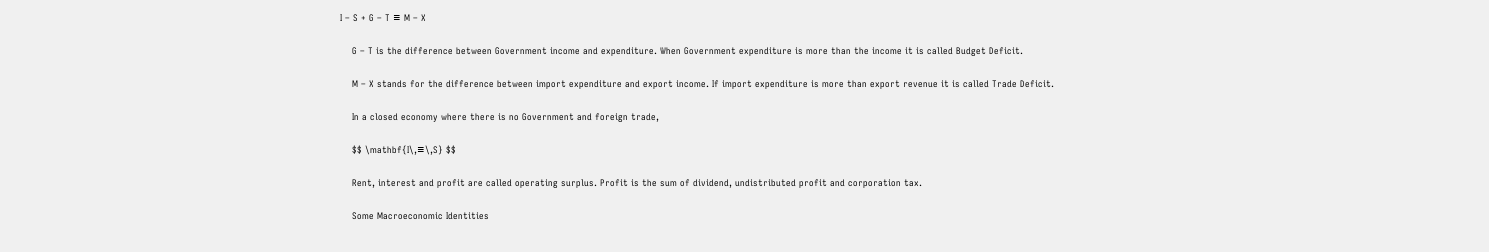I – S + G – T ≡ M – X

    G – T is the difference between Government income and expenditure. When Government expenditure is more than the income it is called Budget Deficit.

    M – X stands for the difference between import expenditure and export income. If import expenditure is more than export revenue it is called Trade Deficit.

    In a closed economy where there is no Government and foreign trade,

    $$ \mathbf{I\,≡\,S} $$

    Rent, interest and profit are called operating surplus. Profit is the sum of dividend, undistributed profit and corporation tax.

    Some Macroeconomic Identities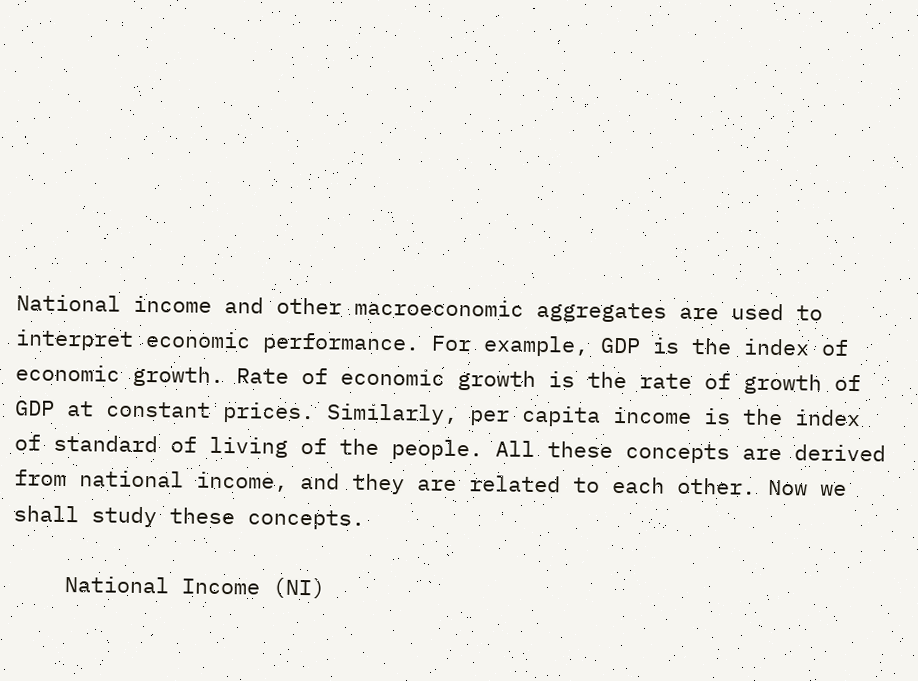National income and other macroeconomic aggregates are used to interpret economic performance. For example, GDP is the index of economic growth. Rate of economic growth is the rate of growth of GDP at constant prices. Similarly, per capita income is the index of standard of living of the people. All these concepts are derived from national income, and they are related to each other. Now we shall study these concepts.

    National Income (NI)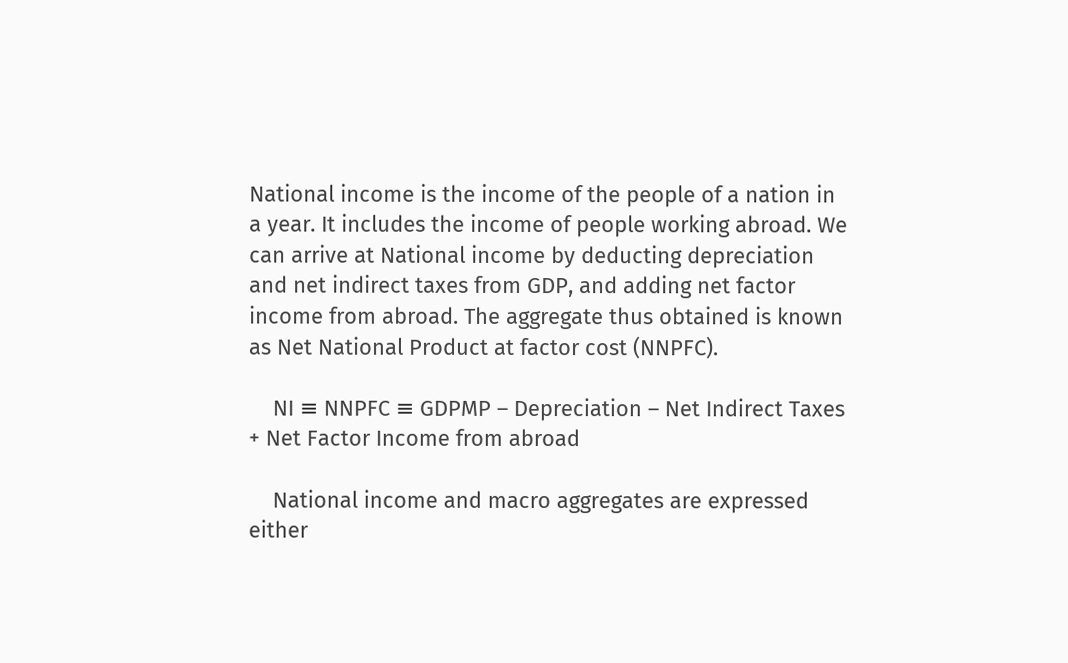National income is the income of the people of a nation in a year. It includes the income of people working abroad. We can arrive at National income by deducting depreciation and net indirect taxes from GDP, and adding net factor income from abroad. The aggregate thus obtained is known as Net National Product at factor cost (NNPFC).

    NI ≡ NNPFC ≡ GDPMP – Depreciation – Net Indirect Taxes + Net Factor Income from abroad

    National income and macro aggregates are expressed either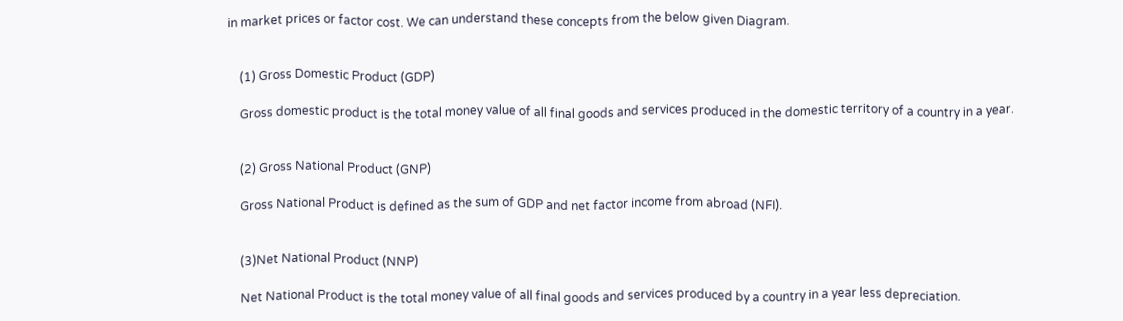in market prices or factor cost. We can understand these concepts from the below given Diagram.


    (1) Gross Domestic Product (GDP)

    Gross domestic product is the total money value of all final goods and services produced in the domestic territory of a country in a year.


    (2) Gross National Product (GNP)

    Gross National Product is defined as the sum of GDP and net factor income from abroad (NFI).


    (3)Net National Product (NNP)

    Net National Product is the total money value of all final goods and services produced by a country in a year less depreciation.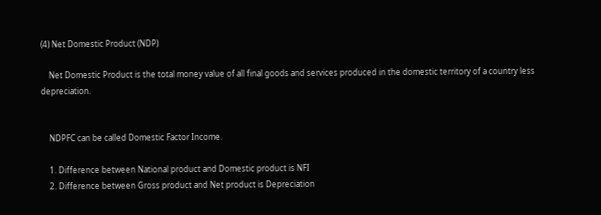(4) Net Domestic Product (NDP)

    Net Domestic Product is the total money value of all final goods and services produced in the domestic territory of a country less depreciation.


    NDPFC can be called Domestic Factor Income.

    1. Difference between National product and Domestic product is NFI
    2. Difference between Gross product and Net product is Depreciation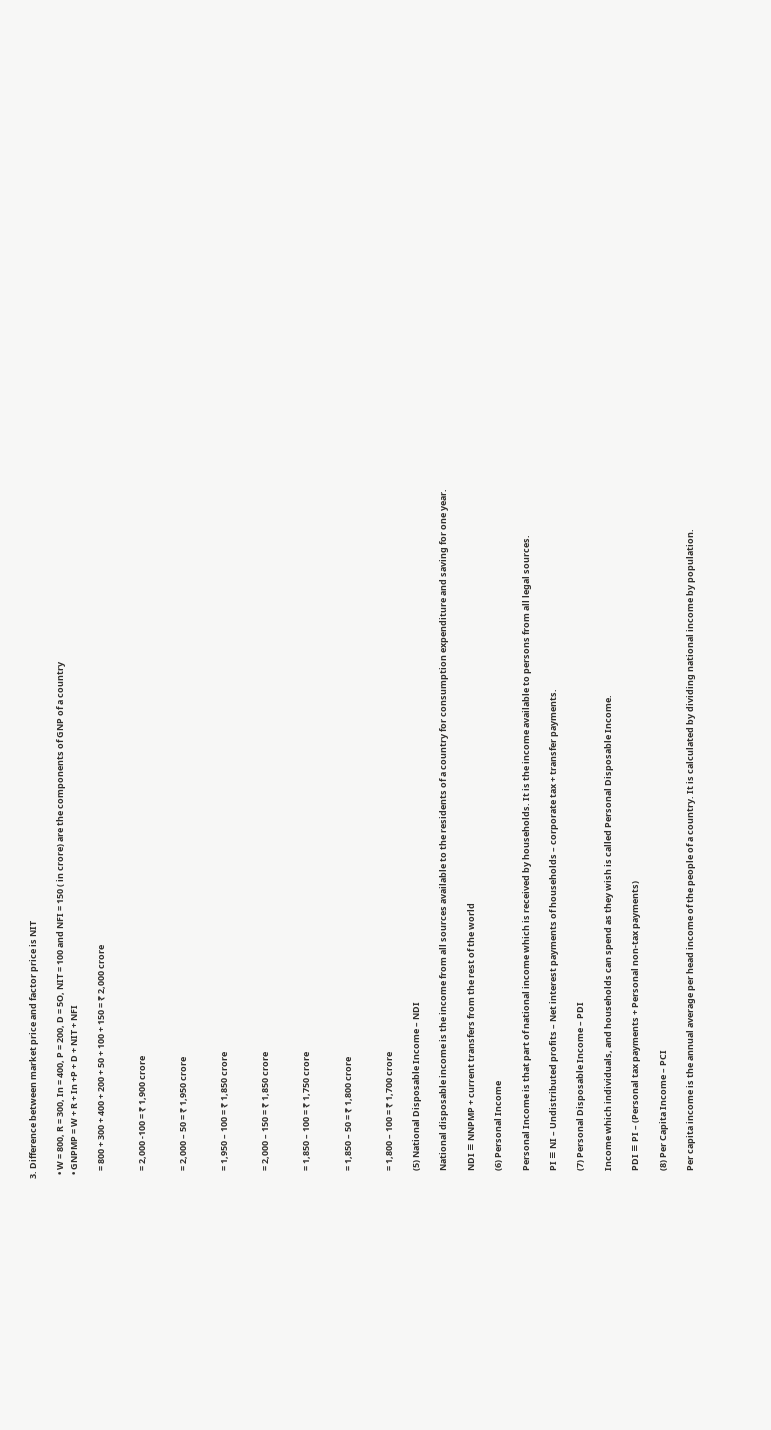3. Difference between market price and factor price is NIT

  • W = 800, R = 300, In = 400, P = 200, D = 5O, NIT = 100 and NFI = 150 ( in crore) are the components of GNP of a country
  • GNPMP = W + R + In +P + D + NIT + NFI

    = 800 + 300 + 400 + 200 + 50 + 100 + 150 = ₹ 2,000 crore


    = 2,000 -100 = ₹ 1,900 crore


    = 2,000 – 50 = ₹ 1,950 crore


    = 1,950 – 100 = ₹ 1,850 crore


    = 2,000 – 150 = ₹ 1,850 crore


    = 1,850 – 100 = ₹ 1,750 crore


    = 1,850 – 50 = ₹ 1,800 crore


    = 1,800 – 100 = ₹ 1,700 crore

    (5) National Disposable Income – NDI

    National disposable income is the income from all sources available to the residents of a country for consumption expenditure and saving for one year.

    NDI ≡ NNPMP + current transfers from the rest of the world

    (6) Personal Income

    Personal Income is that part of national income which is received by households. It is the income available to persons from all legal sources.

    PI ≡ NI – Undistributed profits – Net interest payments of households – corporate tax + transfer payments.

    (7) Personal Disposable Income – PDI

    Income which individuals, and households can spend as they wish is called Personal Disposable Income.

    PDI ≡ PI – (Personal tax payments + Personal non-tax payments)

    (8) Per Capita Income – PCI

    Per capita income is the annual average per head income of the people of a country. It is calculated by dividing national income by population.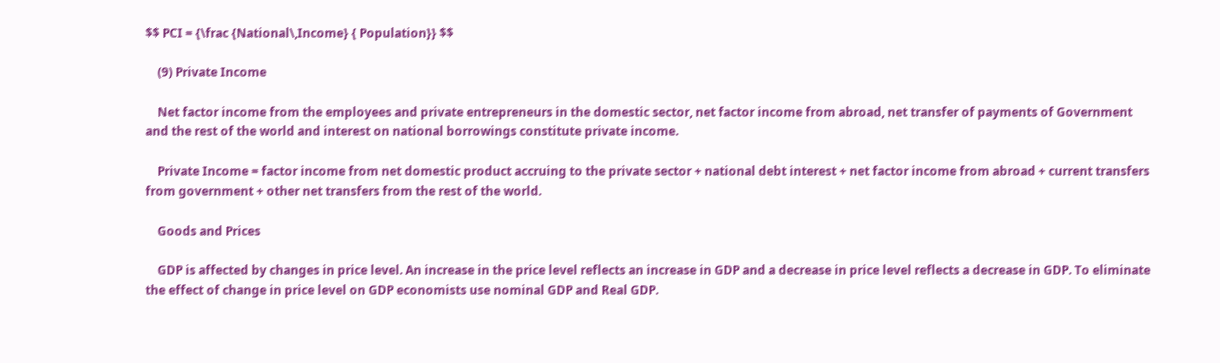$$ PCI = {\frac {National\,Income} { Population}} $$

    (9) Private Income

    Net factor income from the employees and private entrepreneurs in the domestic sector, net factor income from abroad, net transfer of payments of Government and the rest of the world and interest on national borrowings constitute private income.

    Private Income = factor income from net domestic product accruing to the private sector + national debt interest + net factor income from abroad + current transfers from government + other net transfers from the rest of the world.

    Goods and Prices

    GDP is affected by changes in price level. An increase in the price level reflects an increase in GDP and a decrease in price level reflects a decrease in GDP. To eliminate the effect of change in price level on GDP economists use nominal GDP and Real GDP.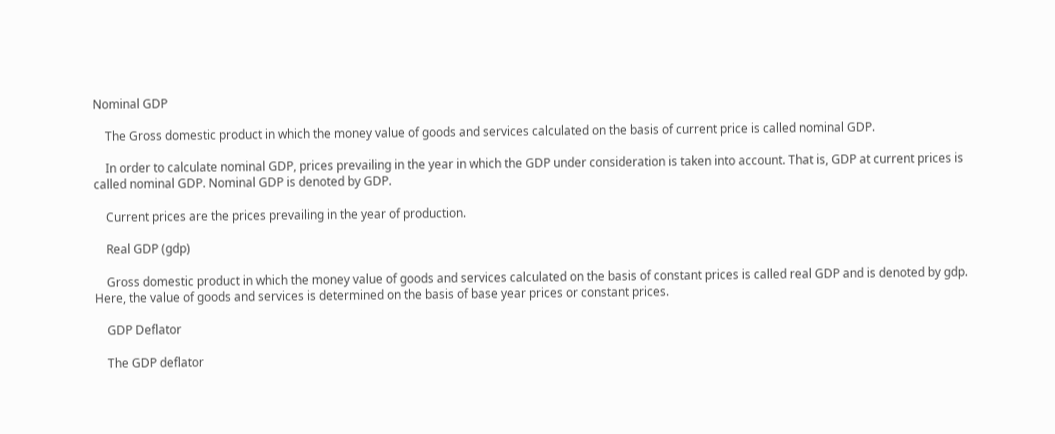Nominal GDP

    The Gross domestic product in which the money value of goods and services calculated on the basis of current price is called nominal GDP.

    In order to calculate nominal GDP, prices prevailing in the year in which the GDP under consideration is taken into account. That is, GDP at current prices is called nominal GDP. Nominal GDP is denoted by GDP.

    Current prices are the prices prevailing in the year of production.

    Real GDP (gdp)

    Gross domestic product in which the money value of goods and services calculated on the basis of constant prices is called real GDP and is denoted by gdp. Here, the value of goods and services is determined on the basis of base year prices or constant prices.

    GDP Deflator

    The GDP deflator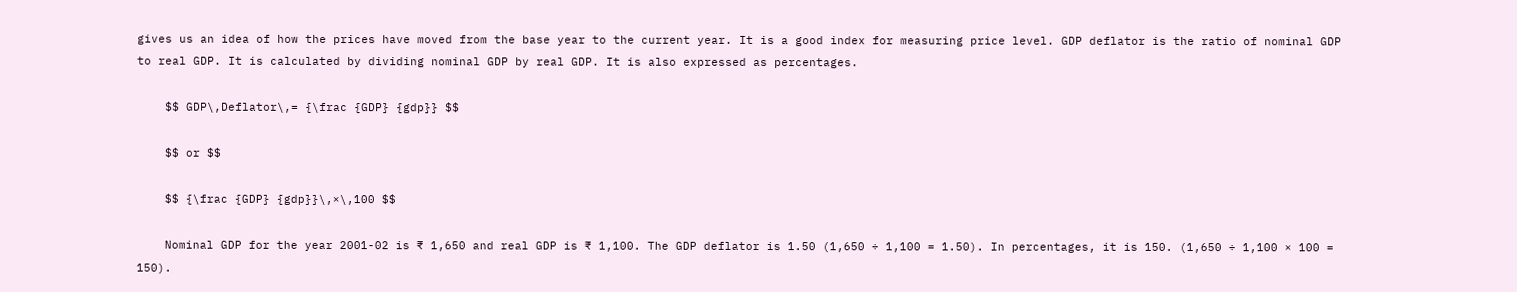gives us an idea of how the prices have moved from the base year to the current year. It is a good index for measuring price level. GDP deflator is the ratio of nominal GDP to real GDP. It is calculated by dividing nominal GDP by real GDP. It is also expressed as percentages.

    $$ GDP\,Deflator\,= {\frac {GDP} {gdp}} $$

    $$ or $$

    $$ {\frac {GDP} {gdp}}\,×\,100 $$

    Nominal GDP for the year 2001-02 is ₹ 1,650 and real GDP is ₹ 1,100. The GDP deflator is 1.50 (1,650 ÷ 1,100 = 1.50). In percentages, it is 150. (1,650 ÷ 1,100 × 100 = 150).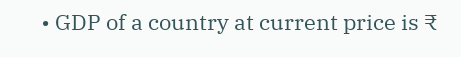• GDP of a country at current price is ₹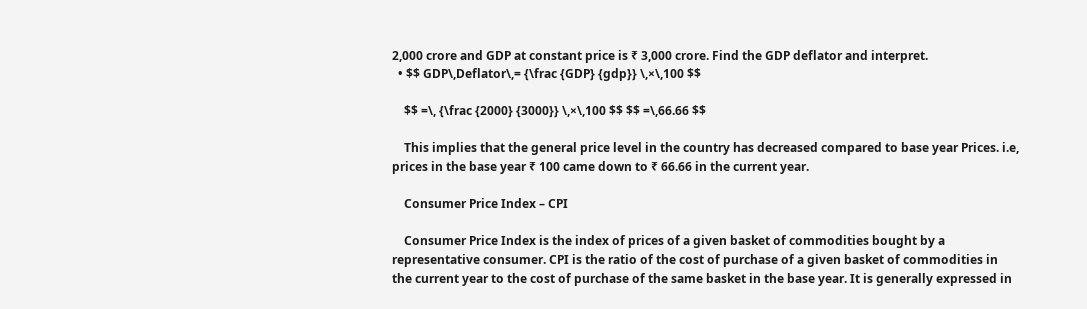2,000 crore and GDP at constant price is ₹ 3,000 crore. Find the GDP deflator and interpret.
  • $$ GDP\,Deflator\,= {\frac {GDP} {gdp}} \,×\,100 $$

    $$ =\, {\frac {2000} {3000}} \,×\,100 $$ $$ =\,66.66 $$

    This implies that the general price level in the country has decreased compared to base year Prices. i.e, prices in the base year ₹ 100 came down to ₹ 66.66 in the current year.

    Consumer Price Index – CPI

    Consumer Price Index is the index of prices of a given basket of commodities bought by a representative consumer. CPI is the ratio of the cost of purchase of a given basket of commodities in the current year to the cost of purchase of the same basket in the base year. It is generally expressed in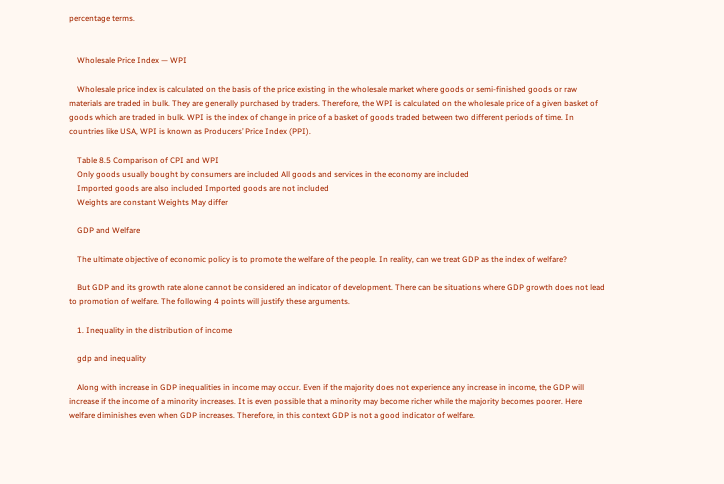percentage terms.


    Wholesale Price Index — WPI

    Wholesale price index is calculated on the basis of the price existing in the wholesale market where goods or semi-finished goods or raw materials are traded in bulk. They are generally purchased by traders. Therefore, the WPI is calculated on the wholesale price of a given basket of goods which are traded in bulk. WPI is the index of change in price of a basket of goods traded between two different periods of time. In countries like USA, WPI is known as Producers’ Price Index (PPI).

    Table 8.5 Comparison of CPI and WPI
    Only goods usually bought by consumers are included All goods and services in the economy are included
    Imported goods are also included Imported goods are not included
    Weights are constant Weights May differ

    GDP and Welfare

    The ultimate objective of economic policy is to promote the welfare of the people. In reality, can we treat GDP as the index of welfare?

    But GDP and its growth rate alone cannot be considered an indicator of development. There can be situations where GDP growth does not lead to promotion of welfare. The following 4 points will justify these arguments.

    1. Inequality in the distribution of income

    gdp and inequality

    Along with increase in GDP inequalities in income may occur. Even if the majority does not experience any increase in income, the GDP will increase if the income of a minority increases. It is even possible that a minority may become richer while the majority becomes poorer. Here welfare diminishes even when GDP increases. Therefore, in this context GDP is not a good indicator of welfare.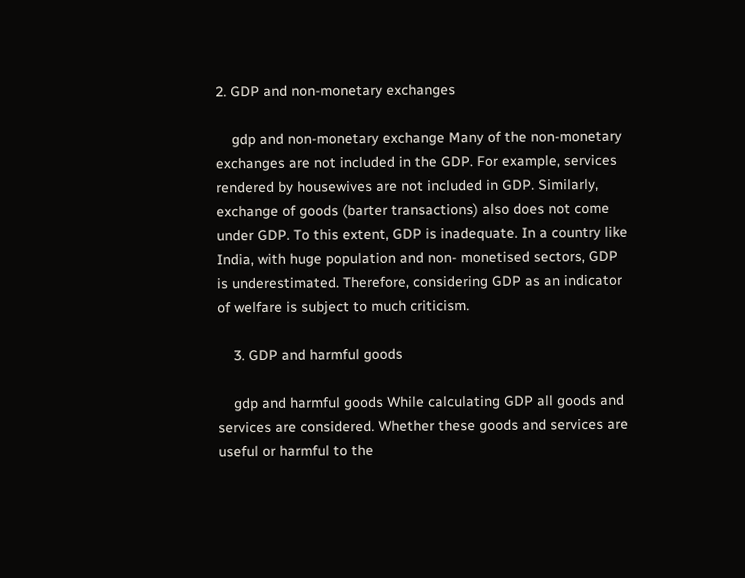2. GDP and non-monetary exchanges

    gdp and non-monetary exchange Many of the non-monetary exchanges are not included in the GDP. For example, services rendered by housewives are not included in GDP. Similarly, exchange of goods (barter transactions) also does not come under GDP. To this extent, GDP is inadequate. In a country like India, with huge population and non- monetised sectors, GDP is underestimated. Therefore, considering GDP as an indicator of welfare is subject to much criticism.

    3. GDP and harmful goods

    gdp and harmful goods While calculating GDP all goods and services are considered. Whether these goods and services are useful or harmful to the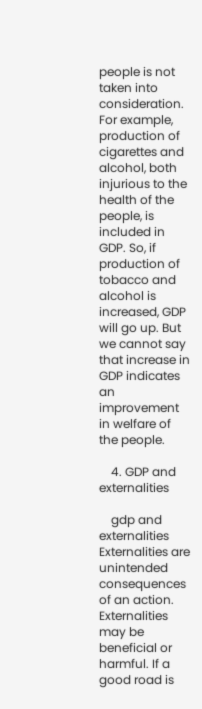people is not taken into consideration. For example, production of cigarettes and alcohol, both injurious to the health of the people, is included in GDP. So, if production of tobacco and alcohol is increased, GDP will go up. But we cannot say that increase in GDP indicates an improvement in welfare of the people.

    4. GDP and externalities

    gdp and externalities Externalities are unintended consequences of an action. Externalities may be beneficial or harmful. If a good road is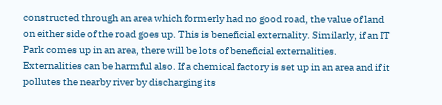constructed through an area which formerly had no good road, the value of land on either side of the road goes up. This is beneficial externality. Similarly, if an IT Park comes up in an area, there will be lots of beneficial externalities. Externalities can be harmful also. If a chemical factory is set up in an area and if it pollutes the nearby river by discharging its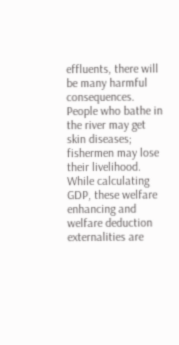effluents, there will be many harmful consequences. People who bathe in the river may get skin diseases; fishermen may lose their livelihood. While calculating GDP, these welfare enhancing and welfare deduction externalities are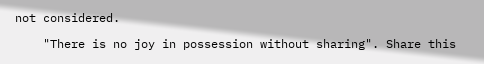not considered.

    "There is no joy in possession without sharing". Share this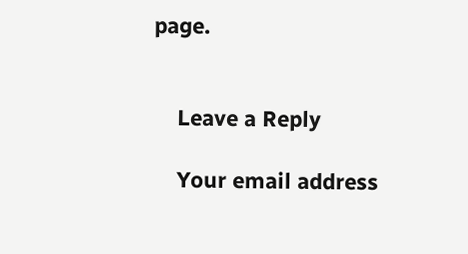page.


    Leave a Reply

    Your email address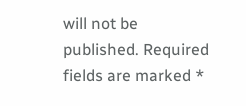will not be published. Required fields are marked *